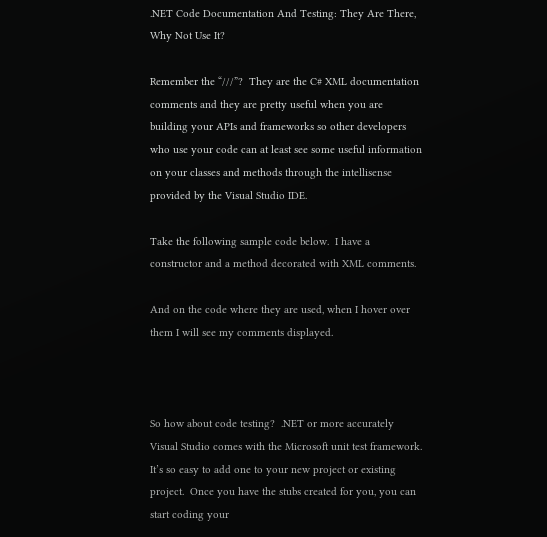.NET Code Documentation And Testing: They Are There, Why Not Use It?

Remember the “///”?  They are the C# XML documentation comments and they are pretty useful when you are building your APIs and frameworks so other developers who use your code can at least see some useful information on your classes and methods through the intellisense provided by the Visual Studio IDE.

Take the following sample code below.  I have a constructor and a method decorated with XML comments.

And on the code where they are used, when I hover over them I will see my comments displayed.



So how about code testing?  .NET or more accurately Visual Studio comes with the Microsoft unit test framework.  It’s so easy to add one to your new project or existing project.  Once you have the stubs created for you, you can start coding your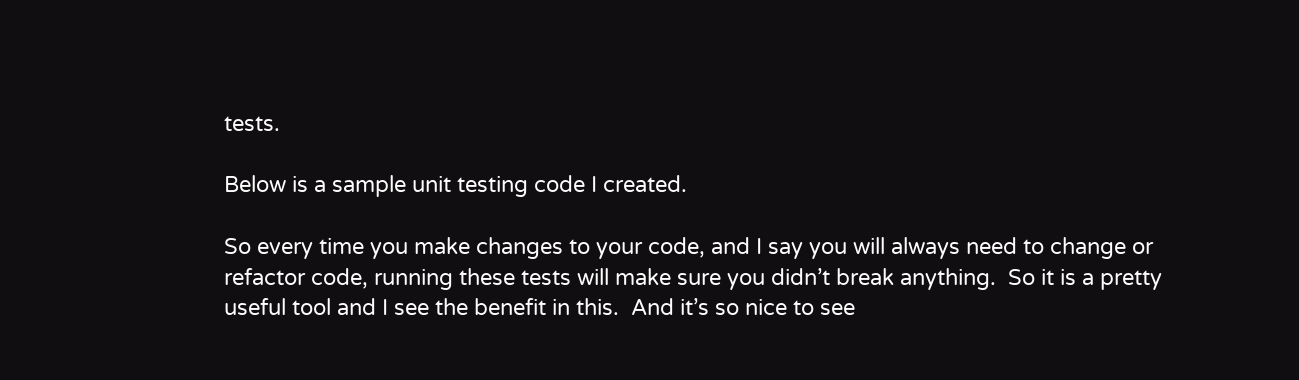tests.

Below is a sample unit testing code I created.

So every time you make changes to your code, and I say you will always need to change or refactor code, running these tests will make sure you didn’t break anything.  So it is a pretty useful tool and I see the benefit in this.  And it’s so nice to see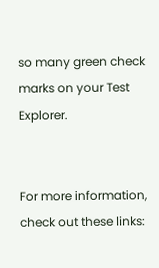so many green check marks on your Test Explorer.


For more information, check out these links: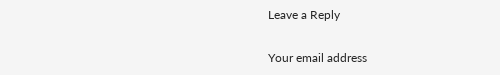Leave a Reply

Your email address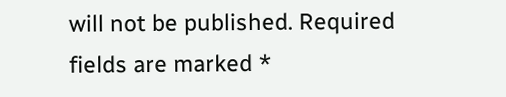will not be published. Required fields are marked *